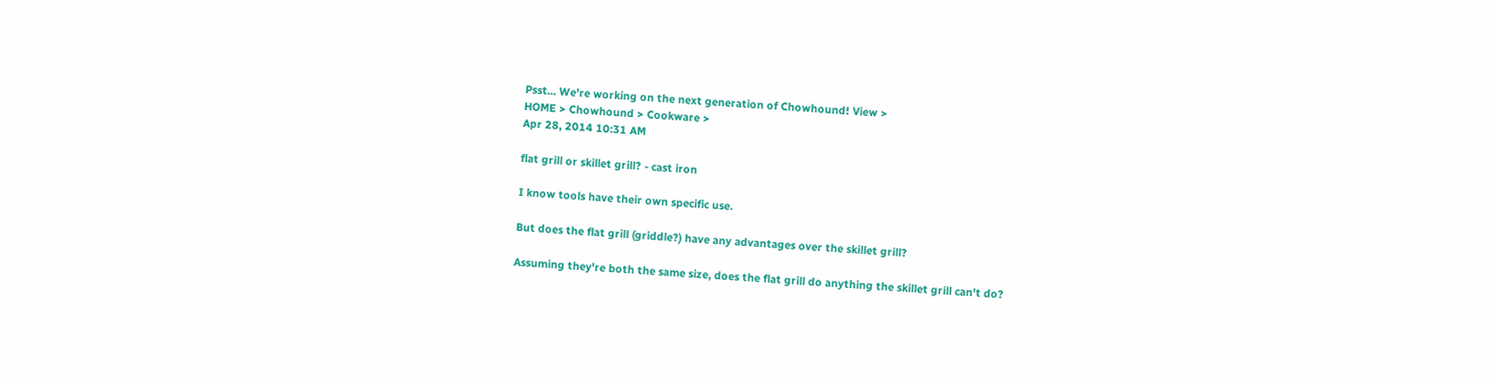Psst... We're working on the next generation of Chowhound! View >
HOME > Chowhound > Cookware >
Apr 28, 2014 10:31 AM

flat grill or skillet grill? - cast iron

I know tools have their own specific use.

But does the flat grill (griddle?) have any advantages over the skillet grill?

Assuming they're both the same size, does the flat grill do anything the skillet grill can't do?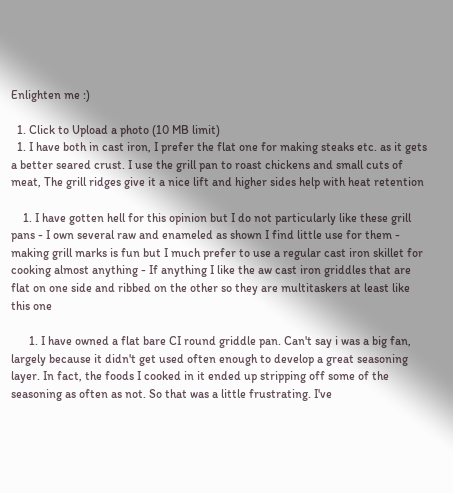Enlighten me :)

  1. Click to Upload a photo (10 MB limit)
  1. I have both in cast iron, I prefer the flat one for making steaks etc. as it gets a better seared crust. I use the grill pan to roast chickens and small cuts of meat, The grill ridges give it a nice lift and higher sides help with heat retention

    1. I have gotten hell for this opinion but I do not particularly like these grill pans - I own several raw and enameled as shown I find little use for them - making grill marks is fun but I much prefer to use a regular cast iron skillet for cooking almost anything - If anything I like the aw cast iron griddles that are flat on one side and ribbed on the other so they are multitaskers at least like this one

      1. I have owned a flat bare CI round griddle pan. Can't say i was a big fan, largely because it didn't get used often enough to develop a great seasoning layer. In fact, the foods I cooked in it ended up stripping off some of the seasoning as often as not. So that was a little frustrating. I've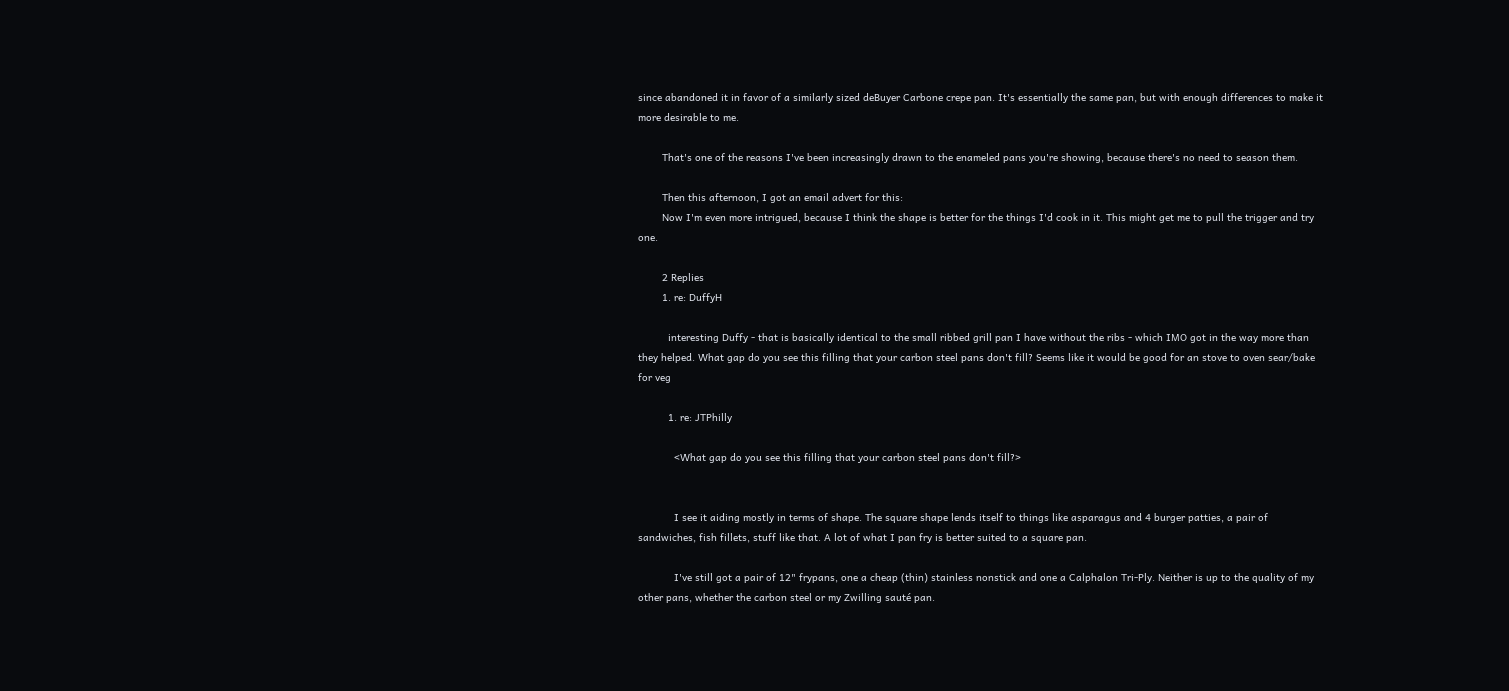since abandoned it in favor of a similarly sized deBuyer Carbone crepe pan. It's essentially the same pan, but with enough differences to make it more desirable to me.

        That's one of the reasons I've been increasingly drawn to the enameled pans you're showing, because there's no need to season them.

        Then this afternoon, I got an email advert for this:
        Now I'm even more intrigued, because I think the shape is better for the things I'd cook in it. This might get me to pull the trigger and try one.

        2 Replies
        1. re: DuffyH

          interesting Duffy - that is basically identical to the small ribbed grill pan I have without the ribs - which IMO got in the way more than they helped. What gap do you see this filling that your carbon steel pans don't fill? Seems like it would be good for an stove to oven sear/bake for veg

          1. re: JTPhilly

            <What gap do you see this filling that your carbon steel pans don't fill?>


            I see it aiding mostly in terms of shape. The square shape lends itself to things like asparagus and 4 burger patties, a pair of sandwiches, fish fillets, stuff like that. A lot of what I pan fry is better suited to a square pan.

            I've still got a pair of 12" frypans, one a cheap (thin) stainless nonstick and one a Calphalon Tri-Ply. Neither is up to the quality of my other pans, whether the carbon steel or my Zwilling sauté pan.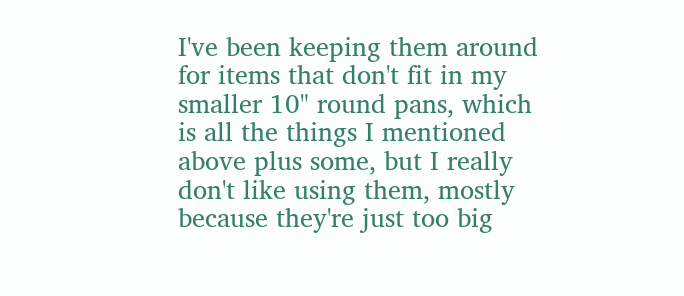I've been keeping them around for items that don't fit in my smaller 10" round pans, which is all the things I mentioned above plus some, but I really don't like using them, mostly because they're just too big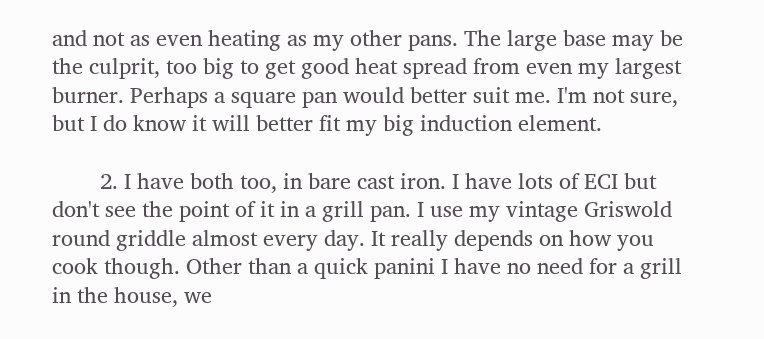and not as even heating as my other pans. The large base may be the culprit, too big to get good heat spread from even my largest burner. Perhaps a square pan would better suit me. I'm not sure, but I do know it will better fit my big induction element.

        2. I have both too, in bare cast iron. I have lots of ECI but don't see the point of it in a grill pan. I use my vintage Griswold round griddle almost every day. It really depends on how you cook though. Other than a quick panini I have no need for a grill in the house, we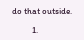do that outside.

          1.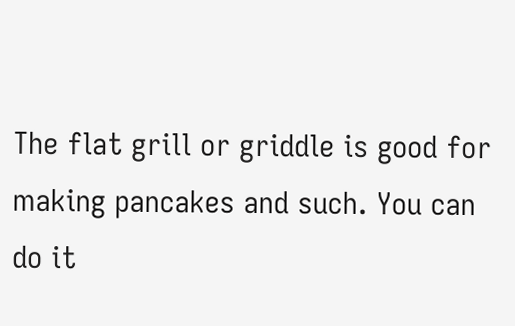The flat grill or griddle is good for making pancakes and such. You can do it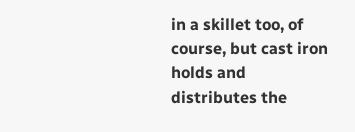in a skillet too, of course, but cast iron holds and distributes the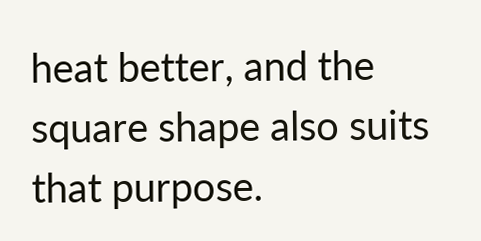heat better, and the square shape also suits that purpose.